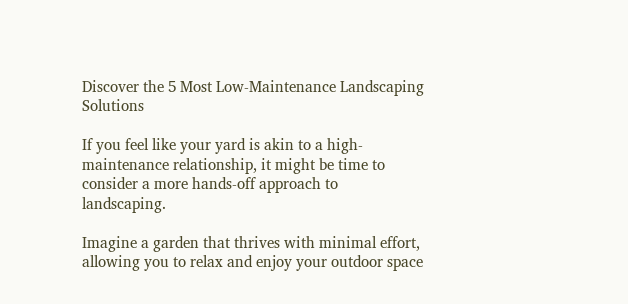Discover the 5 Most Low-Maintenance Landscaping Solutions

If you feel like your yard is akin to a high-maintenance relationship, it might be time to consider a more hands-off approach to landscaping.

Imagine a garden that thrives with minimal effort, allowing you to relax and enjoy your outdoor space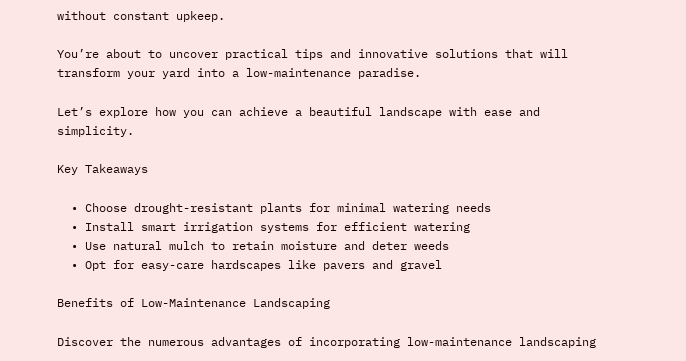without constant upkeep.

You’re about to uncover practical tips and innovative solutions that will transform your yard into a low-maintenance paradise.

Let’s explore how you can achieve a beautiful landscape with ease and simplicity.

Key Takeaways

  • Choose drought-resistant plants for minimal watering needs
  • Install smart irrigation systems for efficient watering
  • Use natural mulch to retain moisture and deter weeds
  • Opt for easy-care hardscapes like pavers and gravel

Benefits of Low-Maintenance Landscaping

Discover the numerous advantages of incorporating low-maintenance landscaping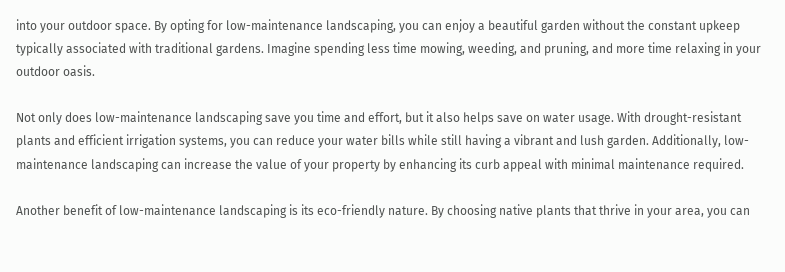into your outdoor space. By opting for low-maintenance landscaping, you can enjoy a beautiful garden without the constant upkeep typically associated with traditional gardens. Imagine spending less time mowing, weeding, and pruning, and more time relaxing in your outdoor oasis.

Not only does low-maintenance landscaping save you time and effort, but it also helps save on water usage. With drought-resistant plants and efficient irrigation systems, you can reduce your water bills while still having a vibrant and lush garden. Additionally, low-maintenance landscaping can increase the value of your property by enhancing its curb appeal with minimal maintenance required.

Another benefit of low-maintenance landscaping is its eco-friendly nature. By choosing native plants that thrive in your area, you can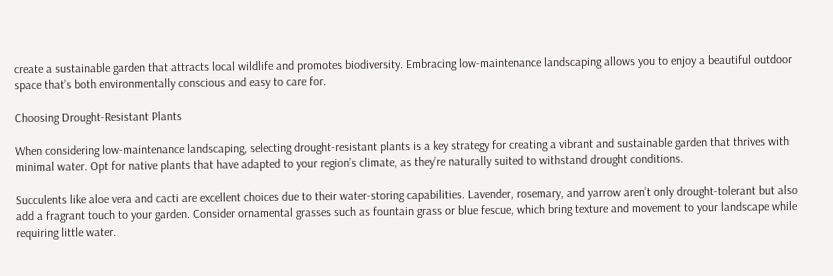create a sustainable garden that attracts local wildlife and promotes biodiversity. Embracing low-maintenance landscaping allows you to enjoy a beautiful outdoor space that’s both environmentally conscious and easy to care for.

Choosing Drought-Resistant Plants

When considering low-maintenance landscaping, selecting drought-resistant plants is a key strategy for creating a vibrant and sustainable garden that thrives with minimal water. Opt for native plants that have adapted to your region’s climate, as they’re naturally suited to withstand drought conditions.

Succulents like aloe vera and cacti are excellent choices due to their water-storing capabilities. Lavender, rosemary, and yarrow aren’t only drought-tolerant but also add a fragrant touch to your garden. Consider ornamental grasses such as fountain grass or blue fescue, which bring texture and movement to your landscape while requiring little water.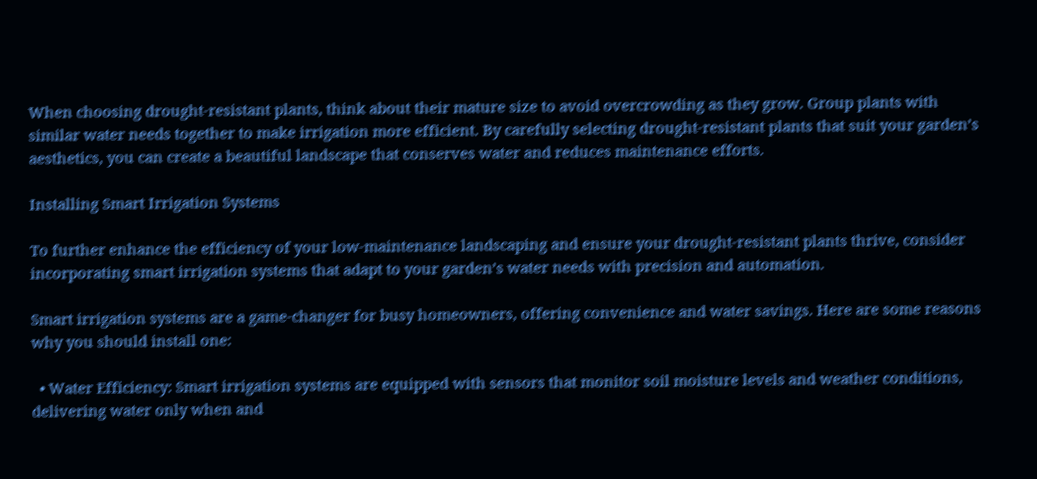When choosing drought-resistant plants, think about their mature size to avoid overcrowding as they grow. Group plants with similar water needs together to make irrigation more efficient. By carefully selecting drought-resistant plants that suit your garden’s aesthetics, you can create a beautiful landscape that conserves water and reduces maintenance efforts.

Installing Smart Irrigation Systems

To further enhance the efficiency of your low-maintenance landscaping and ensure your drought-resistant plants thrive, consider incorporating smart irrigation systems that adapt to your garden’s water needs with precision and automation.

Smart irrigation systems are a game-changer for busy homeowners, offering convenience and water savings. Here are some reasons why you should install one:

  • Water Efficiency: Smart irrigation systems are equipped with sensors that monitor soil moisture levels and weather conditions, delivering water only when and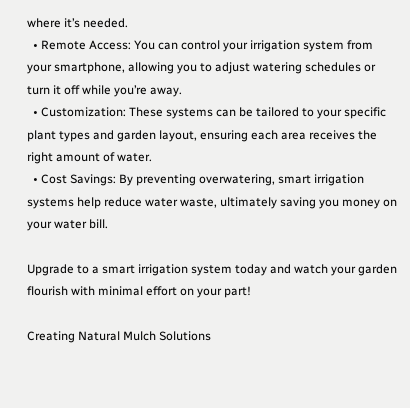where it’s needed.
  • Remote Access: You can control your irrigation system from your smartphone, allowing you to adjust watering schedules or turn it off while you’re away.
  • Customization: These systems can be tailored to your specific plant types and garden layout, ensuring each area receives the right amount of water.
  • Cost Savings: By preventing overwatering, smart irrigation systems help reduce water waste, ultimately saving you money on your water bill.

Upgrade to a smart irrigation system today and watch your garden flourish with minimal effort on your part!

Creating Natural Mulch Solutions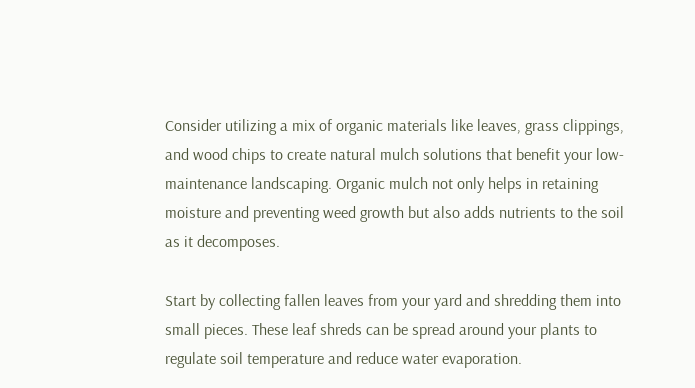Consider utilizing a mix of organic materials like leaves, grass clippings, and wood chips to create natural mulch solutions that benefit your low-maintenance landscaping. Organic mulch not only helps in retaining moisture and preventing weed growth but also adds nutrients to the soil as it decomposes.

Start by collecting fallen leaves from your yard and shredding them into small pieces. These leaf shreds can be spread around your plants to regulate soil temperature and reduce water evaporation.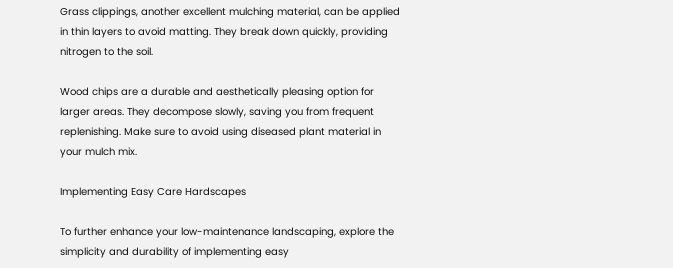Grass clippings, another excellent mulching material, can be applied in thin layers to avoid matting. They break down quickly, providing nitrogen to the soil.

Wood chips are a durable and aesthetically pleasing option for larger areas. They decompose slowly, saving you from frequent replenishing. Make sure to avoid using diseased plant material in your mulch mix.

Implementing Easy Care Hardscapes

To further enhance your low-maintenance landscaping, explore the simplicity and durability of implementing easy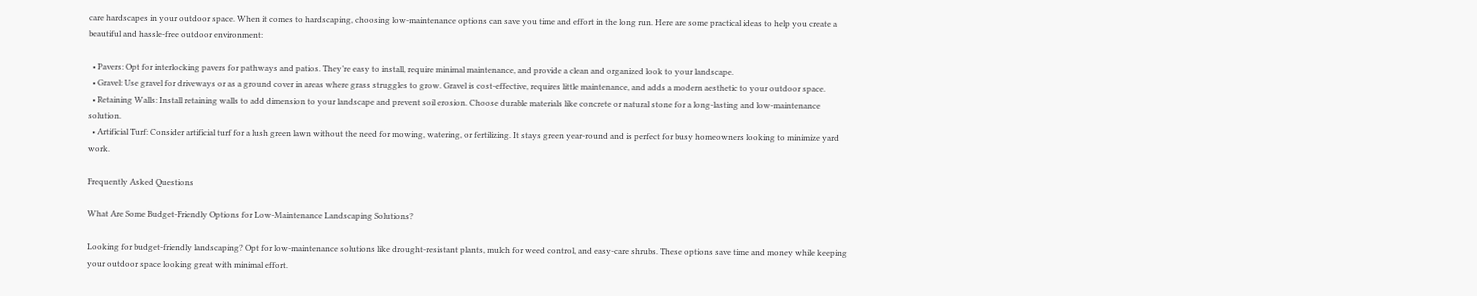care hardscapes in your outdoor space. When it comes to hardscaping, choosing low-maintenance options can save you time and effort in the long run. Here are some practical ideas to help you create a beautiful and hassle-free outdoor environment:

  • Pavers: Opt for interlocking pavers for pathways and patios. They’re easy to install, require minimal maintenance, and provide a clean and organized look to your landscape.
  • Gravel: Use gravel for driveways or as a ground cover in areas where grass struggles to grow. Gravel is cost-effective, requires little maintenance, and adds a modern aesthetic to your outdoor space.
  • Retaining Walls: Install retaining walls to add dimension to your landscape and prevent soil erosion. Choose durable materials like concrete or natural stone for a long-lasting and low-maintenance solution.
  • Artificial Turf: Consider artificial turf for a lush green lawn without the need for mowing, watering, or fertilizing. It stays green year-round and is perfect for busy homeowners looking to minimize yard work.

Frequently Asked Questions

What Are Some Budget-Friendly Options for Low-Maintenance Landscaping Solutions?

Looking for budget-friendly landscaping? Opt for low-maintenance solutions like drought-resistant plants, mulch for weed control, and easy-care shrubs. These options save time and money while keeping your outdoor space looking great with minimal effort.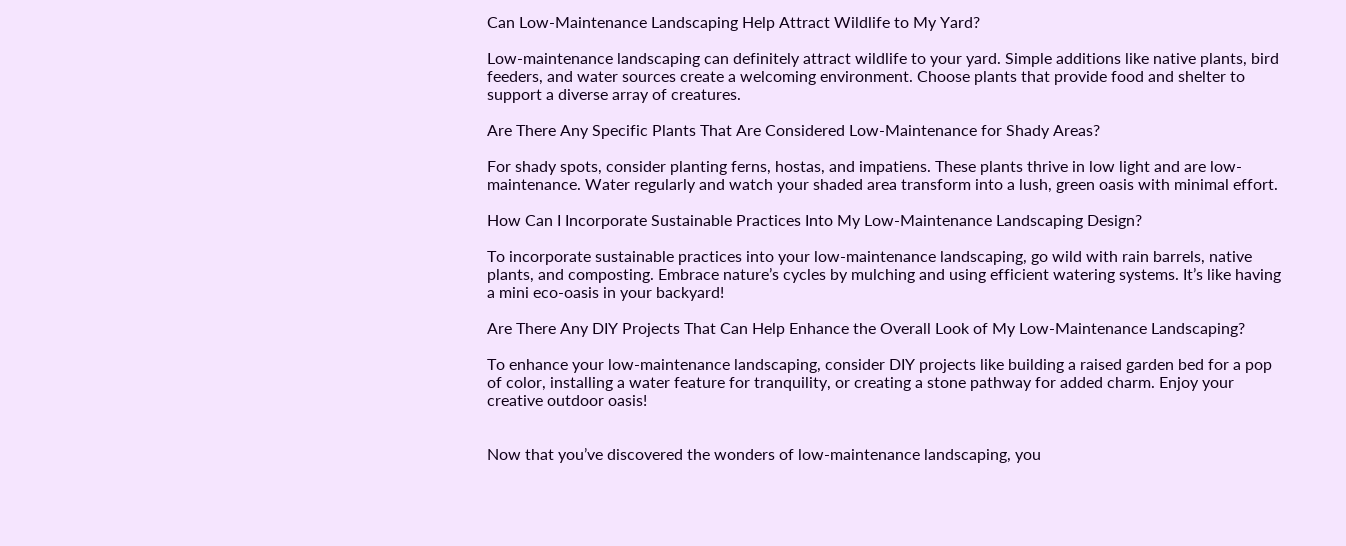Can Low-Maintenance Landscaping Help Attract Wildlife to My Yard?

Low-maintenance landscaping can definitely attract wildlife to your yard. Simple additions like native plants, bird feeders, and water sources create a welcoming environment. Choose plants that provide food and shelter to support a diverse array of creatures.

Are There Any Specific Plants That Are Considered Low-Maintenance for Shady Areas?

For shady spots, consider planting ferns, hostas, and impatiens. These plants thrive in low light and are low-maintenance. Water regularly and watch your shaded area transform into a lush, green oasis with minimal effort.

How Can I Incorporate Sustainable Practices Into My Low-Maintenance Landscaping Design?

To incorporate sustainable practices into your low-maintenance landscaping, go wild with rain barrels, native plants, and composting. Embrace nature’s cycles by mulching and using efficient watering systems. It’s like having a mini eco-oasis in your backyard!

Are There Any DIY Projects That Can Help Enhance the Overall Look of My Low-Maintenance Landscaping?

To enhance your low-maintenance landscaping, consider DIY projects like building a raised garden bed for a pop of color, installing a water feature for tranquility, or creating a stone pathway for added charm. Enjoy your creative outdoor oasis!


Now that you’ve discovered the wonders of low-maintenance landscaping, you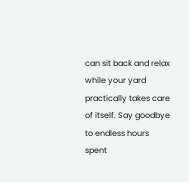can sit back and relax while your yard practically takes care of itself. Say goodbye to endless hours spent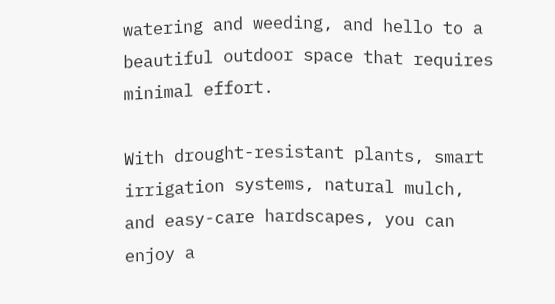watering and weeding, and hello to a beautiful outdoor space that requires minimal effort.

With drought-resistant plants, smart irrigation systems, natural mulch, and easy-care hardscapes, you can enjoy a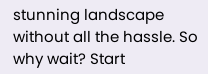stunning landscape without all the hassle. So why wait? Start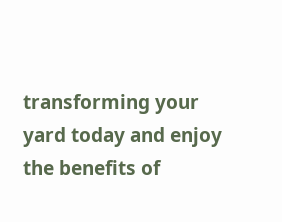transforming your yard today and enjoy the benefits of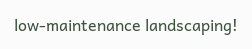low-maintenance landscaping!